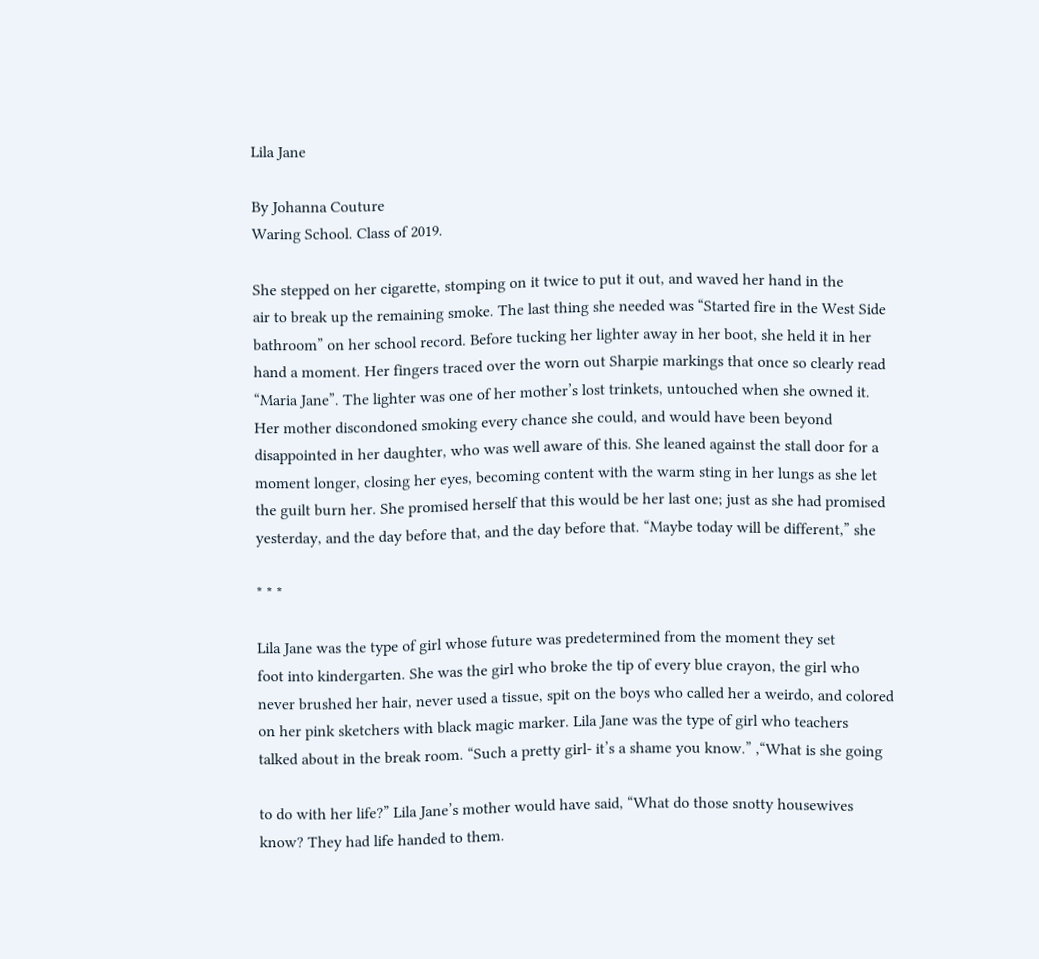Lila Jane

By Johanna Couture
Waring School. Class of 2019.

She stepped on her cigarette, stomping on it twice to put it out, and waved her hand in the
air to break up the remaining smoke. The last thing she needed was “Started fire in the West Side
bathroom” on her school record. Before tucking her lighter away in her boot, she held it in her
hand a moment. Her fingers traced over the worn out Sharpie markings that once so clearly read
“Maria Jane”. The lighter was one of her mother’s lost trinkets, untouched when she owned it.
Her mother discondoned smoking every chance she could, and would have been beyond
disappointed in her daughter, who was well aware of this. She leaned against the stall door for a
moment longer, closing her eyes, becoming content with the warm sting in her lungs as she let
the guilt burn her. She promised herself that this would be her last one; just as she had promised
yesterday, and the day before that, and the day before that. “Maybe today will be different,” she

* * *

Lila Jane was the type of girl whose future was predetermined from the moment they set
foot into kindergarten. She was the girl who broke the tip of every blue crayon, the girl who
never brushed her hair, never used a tissue, spit on the boys who called her a weirdo, and colored
on her pink sketchers with black magic marker. Lila Jane was the type of girl who teachers
talked about in the break room. “Such a pretty girl- it’s a shame you know.” ,“What is she going

to do with her life?” Lila Jane’s mother would have said, “What do those snotty housewives
know? They had life handed to them.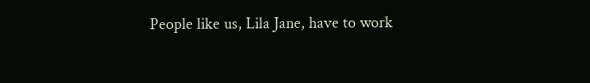People like us, Lila Jane, have to work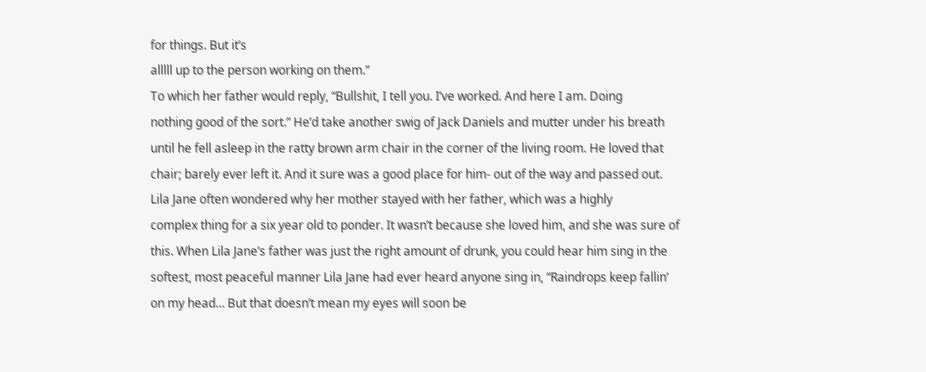for things. But it’s
alllll up to the person working on them.”
To which her father would reply, “Bullshit, I tell you. I’ve worked. And here I am. Doing
nothing good of the sort.” He’d take another swig of Jack Daniels and mutter under his breath
until he fell asleep in the ratty brown arm chair in the corner of the living room. He loved that
chair; barely ever left it. And it sure was a good place for him- out of the way and passed out.
Lila Jane often wondered why her mother stayed with her father, which was a highly
complex thing for a six year old to ponder. It wasn’t because she loved him, and she was sure of
this. When Lila Jane’s father was just the right amount of drunk, you could hear him sing in the
softest, most peaceful manner Lila Jane had ever heard anyone sing in, “Raindrops keep fallin’
on my head… But that doesn’t mean my eyes will soon be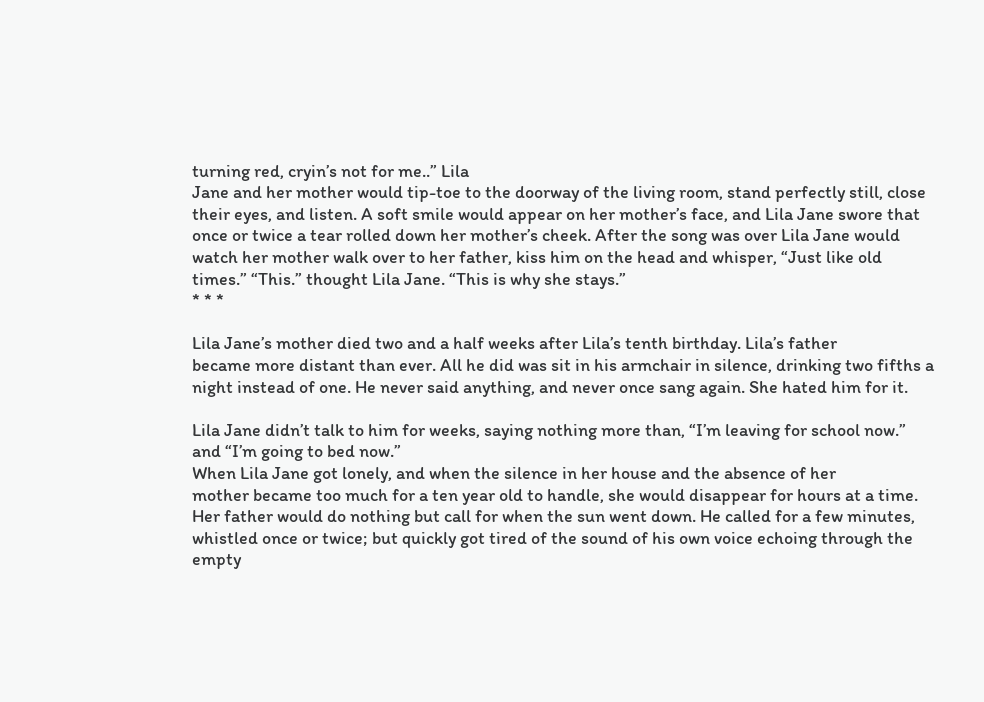turning red, cryin’s not for me..” Lila
Jane and her mother would tip-toe to the doorway of the living room, stand perfectly still, close
their eyes, and listen. A soft smile would appear on her mother’s face, and Lila Jane swore that
once or twice a tear rolled down her mother’s cheek. After the song was over Lila Jane would
watch her mother walk over to her father, kiss him on the head and whisper, “Just like old
times.” “This.” thought Lila Jane. “This is why she stays.”
* * *

Lila Jane’s mother died two and a half weeks after Lila’s tenth birthday. Lila’s father
became more distant than ever. All he did was sit in his armchair in silence, drinking two fifths a
night instead of one. He never said anything, and never once sang again. She hated him for it.

Lila Jane didn’t talk to him for weeks, saying nothing more than, “I’m leaving for school now.”
and “I’m going to bed now.”
When Lila Jane got lonely, and when the silence in her house and the absence of her
mother became too much for a ten year old to handle, she would disappear for hours at a time.
Her father would do nothing but call for when the sun went down. He called for a few minutes,
whistled once or twice; but quickly got tired of the sound of his own voice echoing through the
empty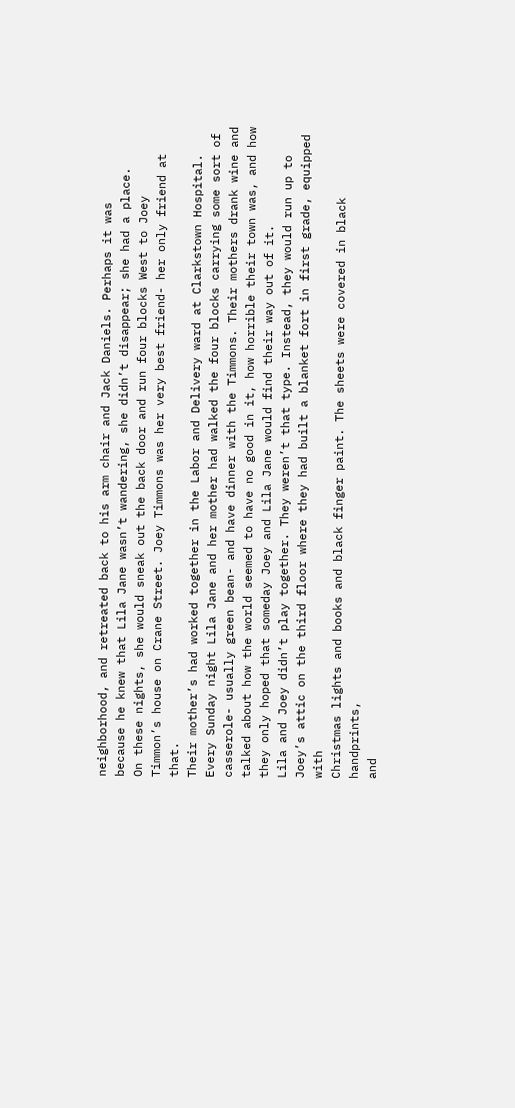neighborhood, and retreated back to his arm chair and Jack Daniels. Perhaps it was
because he knew that Lila Jane wasn’t wandering, she didn’t disappear; she had a place.
On these nights, she would sneak out the back door and run four blocks West to Joey
Timmon’s house on Crane Street. Joey Timmons was her very best friend- her only friend at that.
Their mother’s had worked together in the Labor and Delivery ward at Clarkstown Hospital.
Every Sunday night Lila Jane and her mother had walked the four blocks carrying some sort of
casserole- usually green bean- and have dinner with the Timmons. Their mothers drank wine and
talked about how the world seemed to have no good in it, how horrible their town was, and how
they only hoped that someday Joey and Lila Jane would find their way out of it.
Lila and Joey didn’t play together. They weren’t that type. Instead, they would run up to
Joey’s attic on the third floor where they had built a blanket fort in first grade, equipped with
Christmas lights and books and black finger paint. The sheets were covered in black handprints,
and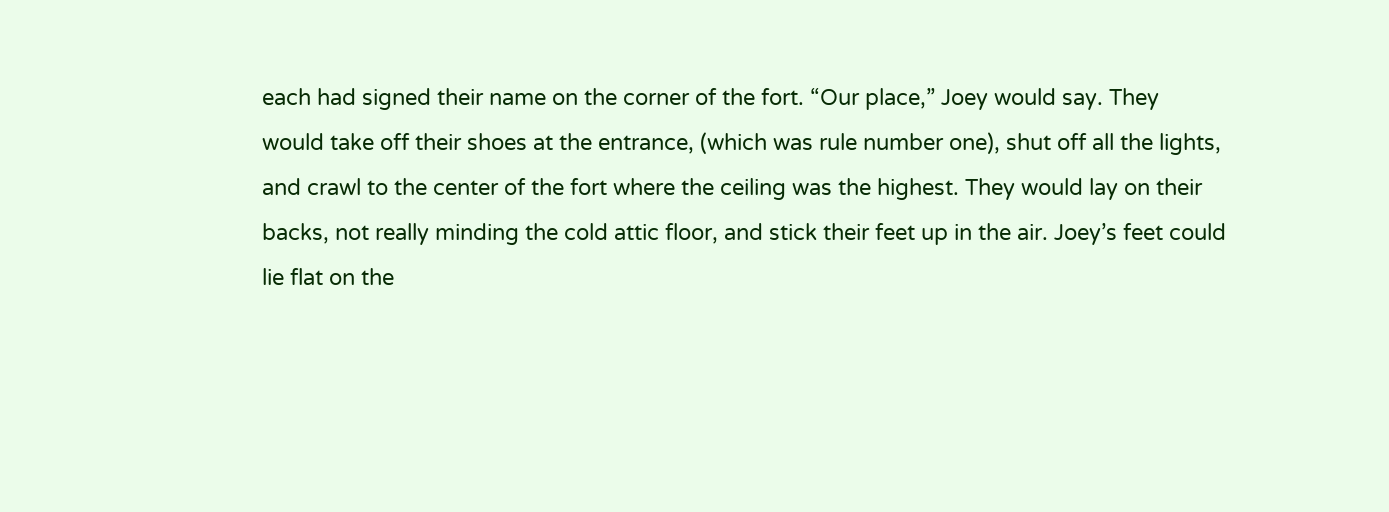each had signed their name on the corner of the fort. “Our place,” Joey would say. They
would take off their shoes at the entrance, (which was rule number one), shut off all the lights,
and crawl to the center of the fort where the ceiling was the highest. They would lay on their
backs, not really minding the cold attic floor, and stick their feet up in the air. Joey’s feet could
lie flat on the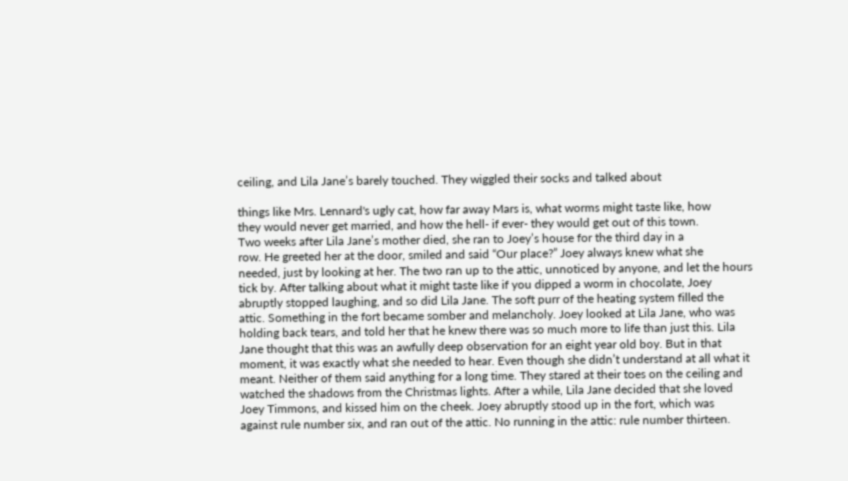ceiling, and Lila Jane’s barely touched. They wiggled their socks and talked about

things like Mrs. Lennard's ugly cat, how far away Mars is, what worms might taste like, how
they would never get married, and how the hell- if ever- they would get out of this town.
Two weeks after Lila Jane’s mother died, she ran to Joey’s house for the third day in a
row. He greeted her at the door, smiled and said “Our place?” Joey always knew what she
needed, just by looking at her. The two ran up to the attic, unnoticed by anyone, and let the hours
tick by. After talking about what it might taste like if you dipped a worm in chocolate, Joey
abruptly stopped laughing, and so did Lila Jane. The soft purr of the heating system filled the
attic. Something in the fort became somber and melancholy. Joey looked at Lila Jane, who was
holding back tears, and told her that he knew there was so much more to life than just this. Lila
Jane thought that this was an awfully deep observation for an eight year old boy. But in that
moment, it was exactly what she needed to hear. Even though she didn’t understand at all what it
meant. Neither of them said anything for a long time. They stared at their toes on the ceiling and
watched the shadows from the Christmas lights. After a while, Lila Jane decided that she loved
Joey Timmons, and kissed him on the cheek. Joey abruptly stood up in the fort, which was
against rule number six, and ran out of the attic. No running in the attic: rule number thirteen.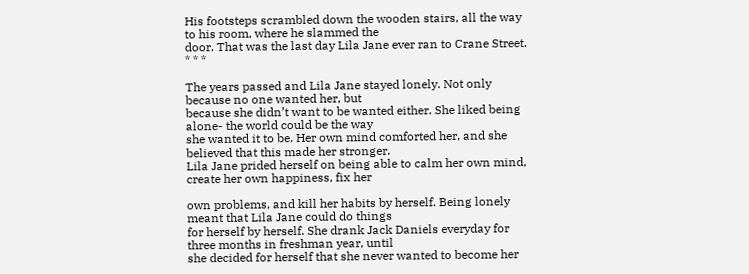His footsteps scrambled down the wooden stairs, all the way to his room, where he slammed the
door. That was the last day Lila Jane ever ran to Crane Street.
* * *

The years passed and Lila Jane stayed lonely. Not only because no one wanted her, but
because she didn’t want to be wanted either. She liked being alone- the world could be the way
she wanted it to be. Her own mind comforted her, and she believed that this made her stronger.
Lila Jane prided herself on being able to calm her own mind, create her own happiness, fix her

own problems, and kill her habits by herself. Being lonely meant that Lila Jane could do things
for herself by herself. She drank Jack Daniels everyday for three months in freshman year, until
she decided for herself that she never wanted to become her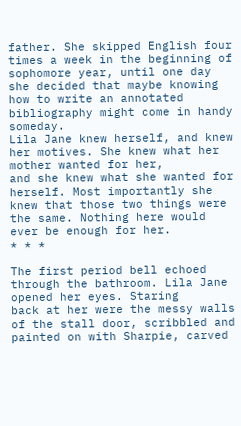father. She skipped English four
times a week in the beginning of sophomore year, until one day she decided that maybe knowing
how to write an annotated bibliography might come in handy someday.
Lila Jane knew herself, and knew her motives. She knew what her mother wanted for her,
and she knew what she wanted for herself. Most importantly she knew that those two things were
the same. Nothing here would ever be enough for her.
* * *

The first period bell echoed through the bathroom. Lila Jane opened her eyes. Staring
back at her were the messy walls of the stall door, scribbled and painted on with Sharpie, carved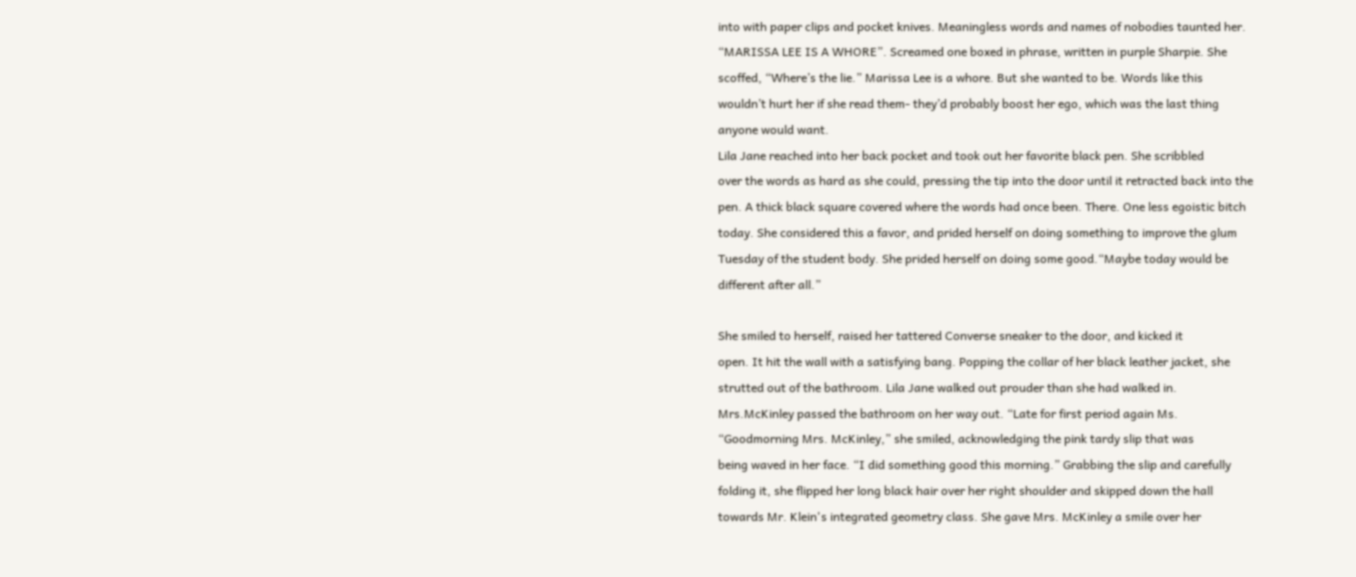into with paper clips and pocket knives. Meaningless words and names of nobodies taunted her.
“MARISSA LEE IS A WHORE”. Screamed one boxed in phrase, written in purple Sharpie. She
scoffed, “Where’s the lie.” Marissa Lee is a whore. But she wanted to be. Words like this
wouldn’t hurt her if she read them- they’d probably boost her ego, which was the last thing
anyone would want.
Lila Jane reached into her back pocket and took out her favorite black pen. She scribbled
over the words as hard as she could, pressing the tip into the door until it retracted back into the
pen. A thick black square covered where the words had once been. There. One less egoistic bitch
today. She considered this a favor, and prided herself on doing something to improve the glum
Tuesday of the student body. She prided herself on doing some good.“Maybe today would be
different after all.”

She smiled to herself, raised her tattered Converse sneaker to the door, and kicked it
open. It hit the wall with a satisfying bang. Popping the collar of her black leather jacket, she
strutted out of the bathroom. Lila Jane walked out prouder than she had walked in.
Mrs.McKinley passed the bathroom on her way out. “Late for first period again Ms.
“Goodmorning Mrs. McKinley,” she smiled, acknowledging the pink tardy slip that was
being waved in her face. “I did something good this morning.” Grabbing the slip and carefully
folding it, she flipped her long black hair over her right shoulder and skipped down the hall
towards Mr. Klein's integrated geometry class. She gave Mrs. McKinley a smile over her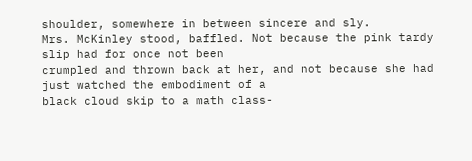shoulder, somewhere in between sincere and sly.
Mrs. McKinley stood, baffled. Not because the pink tardy slip had for once not been
crumpled and thrown back at her, and not because she had just watched the embodiment of a
black cloud skip to a math class-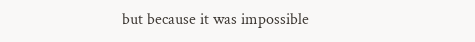but because it was impossible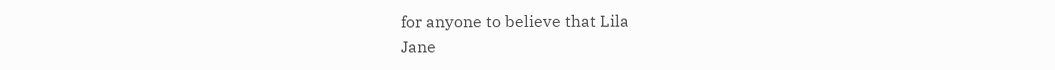for anyone to believe that Lila
Jane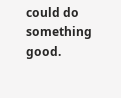could do something good.